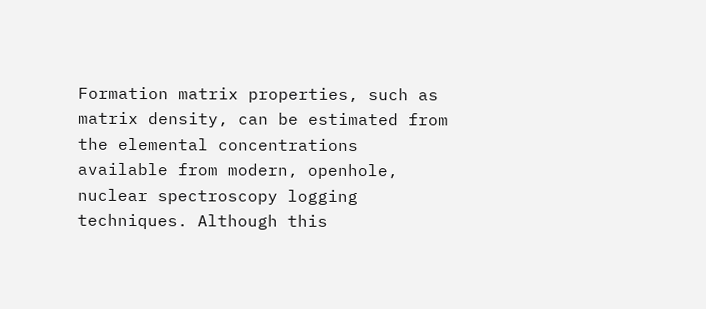Formation matrix properties, such as matrix density, can be estimated from the elemental concentrations available from modern, openhole, nuclear spectroscopy logging techniques. Although this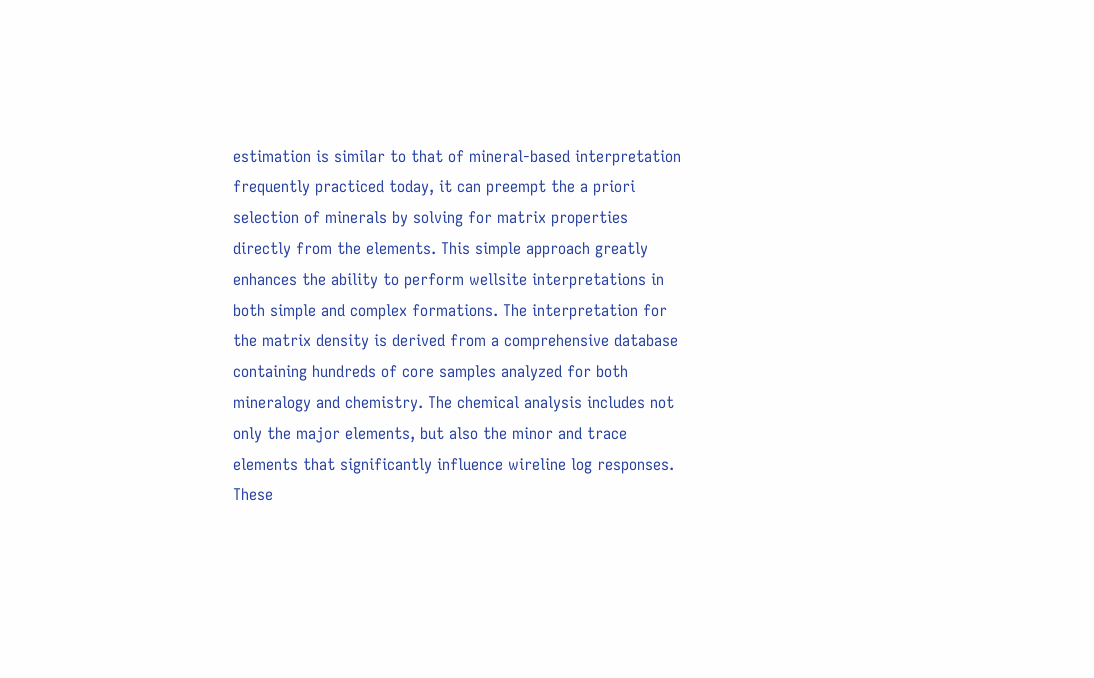estimation is similar to that of mineral-based interpretation frequently practiced today, it can preempt the a priori selection of minerals by solving for matrix properties directly from the elements. This simple approach greatly enhances the ability to perform wellsite interpretations in both simple and complex formations. The interpretation for the matrix density is derived from a comprehensive database containing hundreds of core samples analyzed for both mineralogy and chemistry. The chemical analysis includes not only the major elements, but also the minor and trace elements that significantly influence wireline log responses. These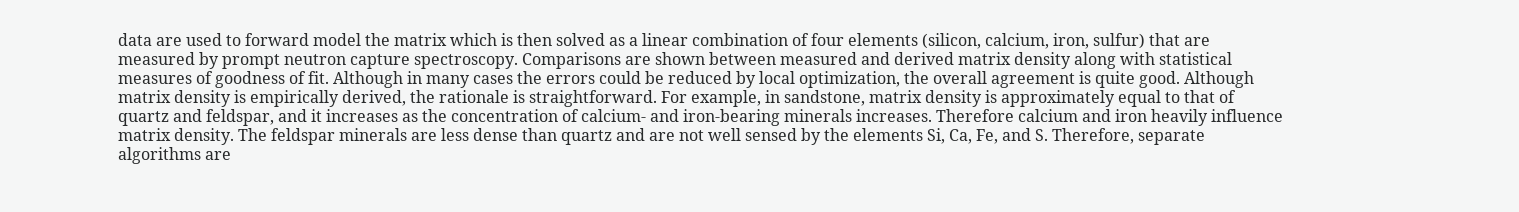data are used to forward model the matrix which is then solved as a linear combination of four elements (silicon, calcium, iron, sulfur) that are measured by prompt neutron capture spectroscopy. Comparisons are shown between measured and derived matrix density along with statistical measures of goodness of fit. Although in many cases the errors could be reduced by local optimization, the overall agreement is quite good. Although matrix density is empirically derived, the rationale is straightforward. For example, in sandstone, matrix density is approximately equal to that of quartz and feldspar, and it increases as the concentration of calcium- and iron-bearing minerals increases. Therefore calcium and iron heavily influence matrix density. The feldspar minerals are less dense than quartz and are not well sensed by the elements Si, Ca, Fe, and S. Therefore, separate algorithms are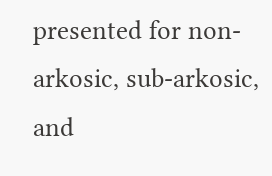presented for non-arkosic, sub-arkosic, and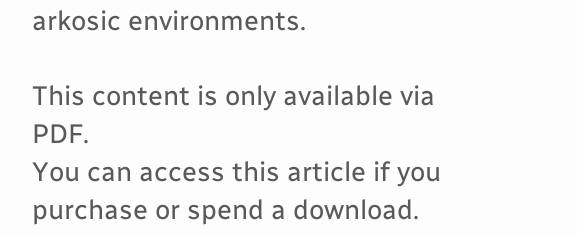arkosic environments.

This content is only available via PDF.
You can access this article if you purchase or spend a download.